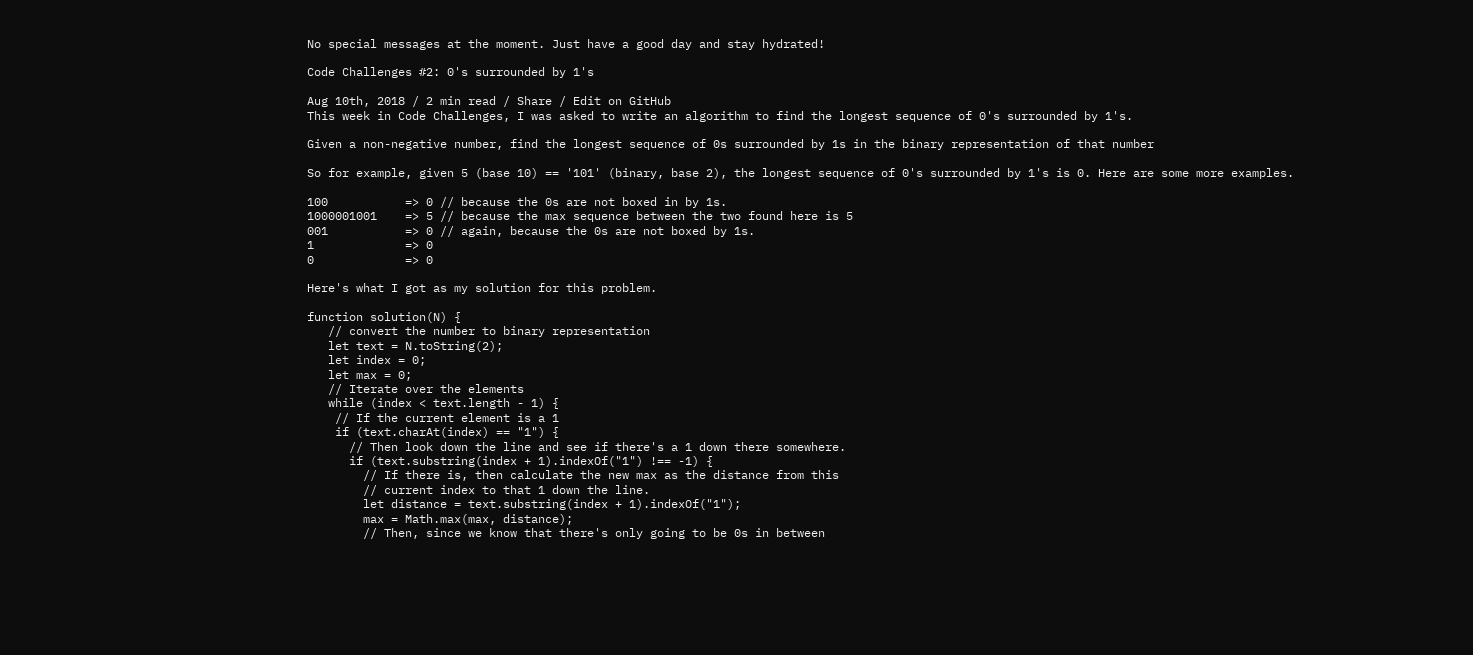No special messages at the moment. Just have a good day and stay hydrated!

Code Challenges #2: 0's surrounded by 1's

Aug 10th, 2018 / 2 min read / Share / Edit on GitHub
This week in Code Challenges, I was asked to write an algorithm to find the longest sequence of 0's surrounded by 1's.

Given a non-negative number, find the longest sequence of 0s surrounded by 1s in the binary representation of that number

So for example, given 5 (base 10) == '101' (binary, base 2), the longest sequence of 0's surrounded by 1's is 0. Here are some more examples.

100           => 0 // because the 0s are not boxed in by 1s.
1000001001    => 5 // because the max sequence between the two found here is 5
001           => 0 // again, because the 0s are not boxed by 1s.
1             => 0
0             => 0

Here's what I got as my solution for this problem.

function solution(N) {
   // convert the number to binary representation
   let text = N.toString(2);
   let index = 0;
   let max = 0;
   // Iterate over the elements
   while (index < text.length - 1) {
    // If the current element is a 1
    if (text.charAt(index) == "1") {
      // Then look down the line and see if there's a 1 down there somewhere.
      if (text.substring(index + 1).indexOf("1") !== -1) {
        // If there is, then calculate the new max as the distance from this
        // current index to that 1 down the line.
        let distance = text.substring(index + 1).indexOf("1");
        max = Math.max(max, distance);
        // Then, since we know that there's only going to be 0s in between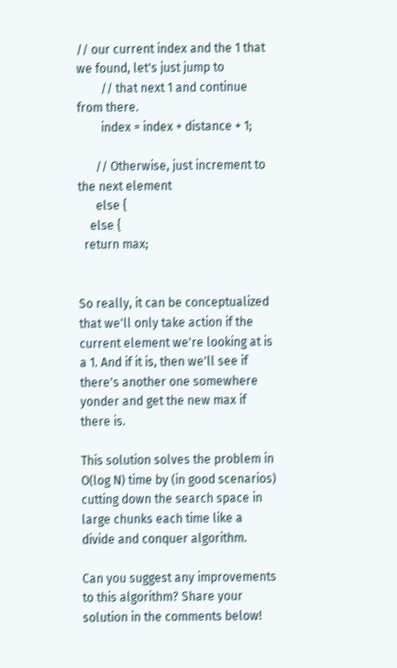// our current index and the 1 that we found, let's just jump to
        // that next 1 and continue from there.
        index = index + distance + 1;

      // Otherwise, just increment to the next element
      else {
    else {
  return max;


So really, it can be conceptualized that we'll only take action if the current element we're looking at is a 1. And if it is, then we'll see if there's another one somewhere yonder and get the new max if there is.

This solution solves the problem in O(log N) time by (in good scenarios) cutting down the search space in large chunks each time like a divide and conquer algorithm.

Can you suggest any improvements to this algorithm? Share your solution in the comments below!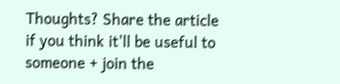Thoughts? Share the article if you think it'll be useful to someone + join the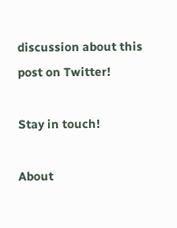discussion about this post on Twitter!

Stay in touch!

About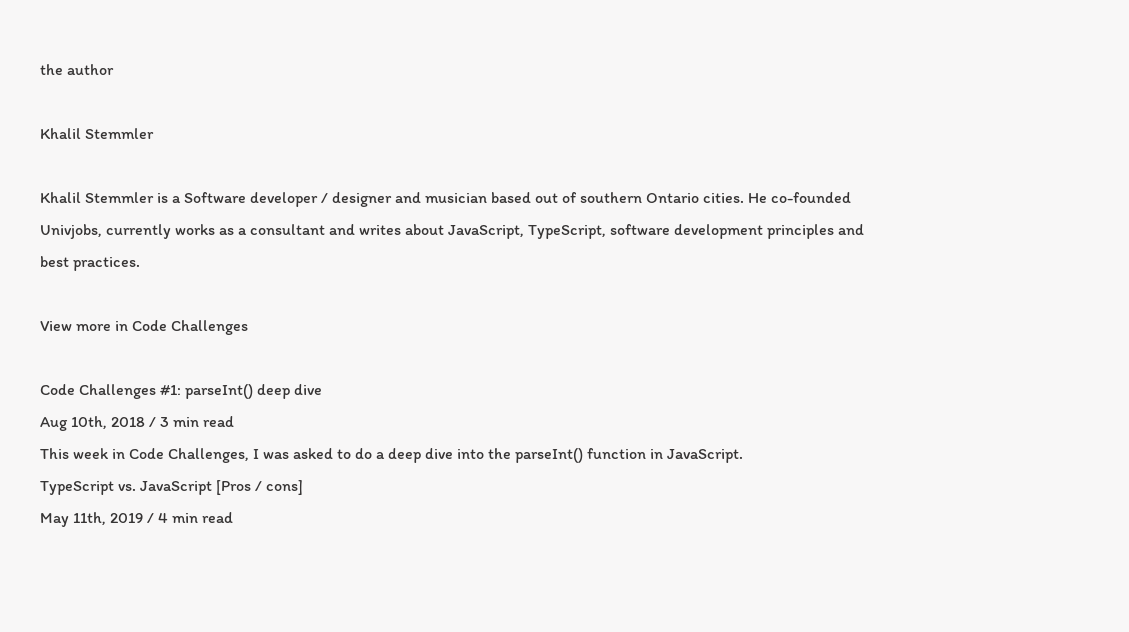the author

Khalil Stemmler

Khalil Stemmler is a Software developer / designer and musician based out of southern Ontario cities. He co-founded Univjobs, currently works as a consultant and writes about JavaScript, TypeScript, software development principles and best practices.

View more in Code Challenges

Code Challenges #1: parseInt() deep dive
Aug 10th, 2018 / 3 min read
This week in Code Challenges, I was asked to do a deep dive into the parseInt() function in JavaScript.
TypeScript vs. JavaScript [Pros / cons]
May 11th, 2019 / 4 min read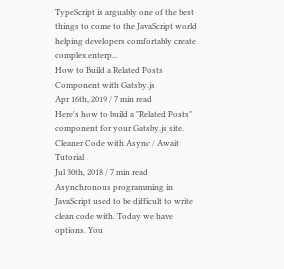TypeScript is arguably one of the best things to come to the JavaScript world helping developers comfortably create complex enterp...
How to Build a Related Posts Component with Gatsby.js
Apr 16th, 2019 / 7 min read
Here's how to build a "Related Posts" component for your Gatsby.js site.
Cleaner Code with Async / Await Tutorial
Jul 30th, 2018 / 7 min read
Asynchronous programming in JavaScript used to be difficult to write clean code with. Today we have options. You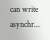can write asynchr...